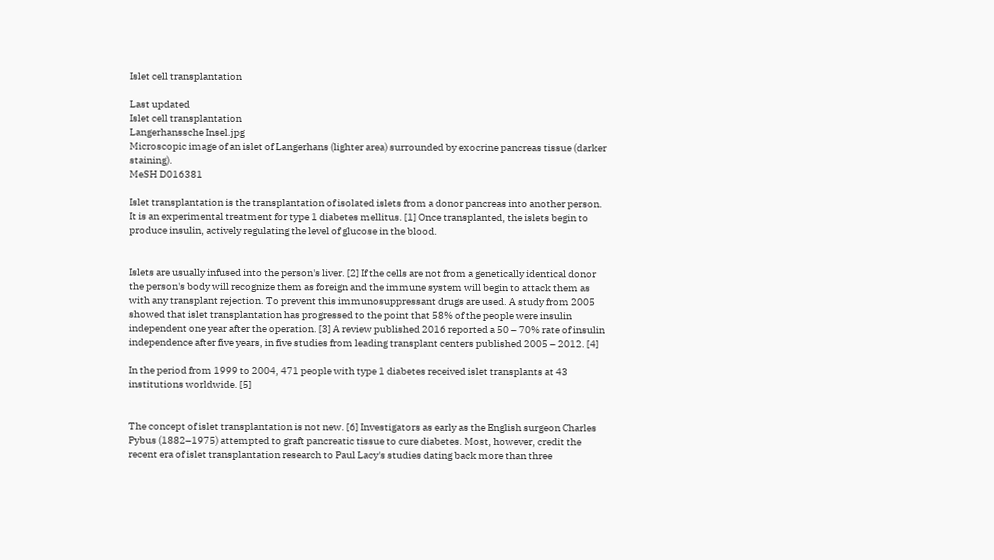Islet cell transplantation

Last updated
Islet cell transplantation
Langerhanssche Insel.jpg
Microscopic image of an islet of Langerhans (lighter area) surrounded by exocrine pancreas tissue (darker staining).
MeSH D016381

Islet transplantation is the transplantation of isolated islets from a donor pancreas into another person. It is an experimental treatment for type 1 diabetes mellitus. [1] Once transplanted, the islets begin to produce insulin, actively regulating the level of glucose in the blood.


Islets are usually infused into the person's liver. [2] If the cells are not from a genetically identical donor the person's body will recognize them as foreign and the immune system will begin to attack them as with any transplant rejection. To prevent this immunosuppressant drugs are used. A study from 2005 showed that islet transplantation has progressed to the point that 58% of the people were insulin independent one year after the operation. [3] A review published 2016 reported a 50 – 70% rate of insulin independence after five years, in five studies from leading transplant centers published 2005 – 2012. [4]

In the period from 1999 to 2004, 471 people with type 1 diabetes received islet transplants at 43 institutions worldwide. [5]


The concept of islet transplantation is not new. [6] Investigators as early as the English surgeon Charles Pybus (1882–1975) attempted to graft pancreatic tissue to cure diabetes. Most, however, credit the recent era of islet transplantation research to Paul Lacy's studies dating back more than three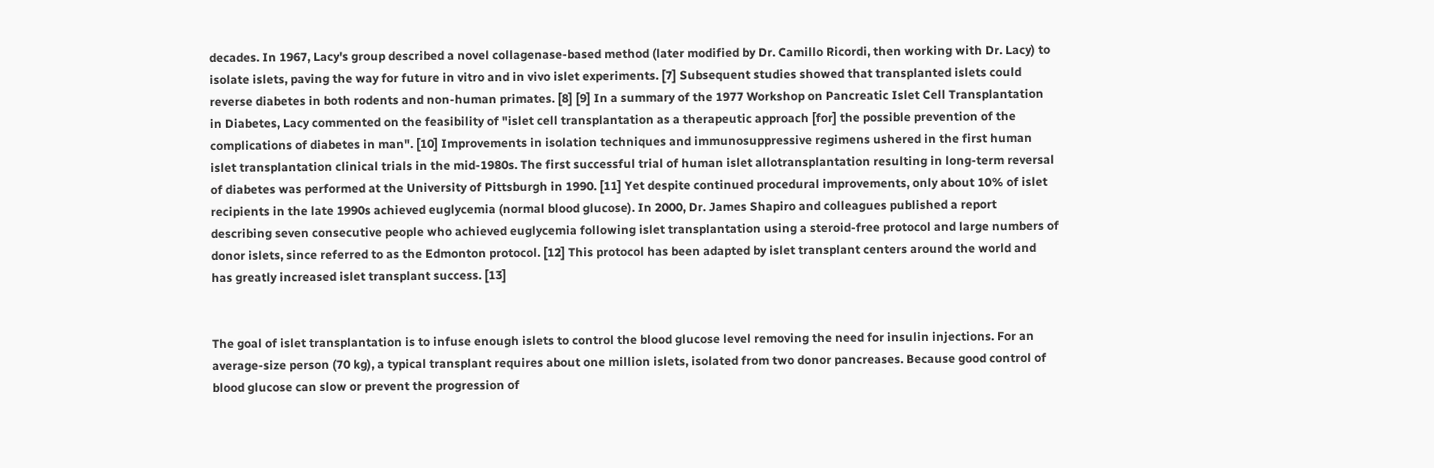decades. In 1967, Lacy's group described a novel collagenase-based method (later modified by Dr. Camillo Ricordi, then working with Dr. Lacy) to isolate islets, paving the way for future in vitro and in vivo islet experiments. [7] Subsequent studies showed that transplanted islets could reverse diabetes in both rodents and non-human primates. [8] [9] In a summary of the 1977 Workshop on Pancreatic Islet Cell Transplantation in Diabetes, Lacy commented on the feasibility of "islet cell transplantation as a therapeutic approach [for] the possible prevention of the complications of diabetes in man". [10] Improvements in isolation techniques and immunosuppressive regimens ushered in the first human islet transplantation clinical trials in the mid-1980s. The first successful trial of human islet allotransplantation resulting in long-term reversal of diabetes was performed at the University of Pittsburgh in 1990. [11] Yet despite continued procedural improvements, only about 10% of islet recipients in the late 1990s achieved euglycemia (normal blood glucose). In 2000, Dr. James Shapiro and colleagues published a report describing seven consecutive people who achieved euglycemia following islet transplantation using a steroid-free protocol and large numbers of donor islets, since referred to as the Edmonton protocol. [12] This protocol has been adapted by islet transplant centers around the world and has greatly increased islet transplant success. [13]


The goal of islet transplantation is to infuse enough islets to control the blood glucose level removing the need for insulin injections. For an average-size person (70 kg), a typical transplant requires about one million islets, isolated from two donor pancreases. Because good control of blood glucose can slow or prevent the progression of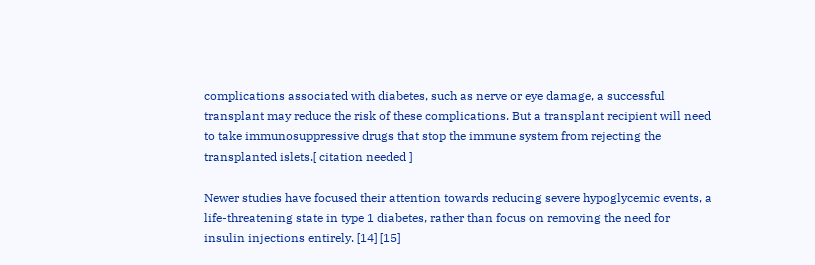complications associated with diabetes, such as nerve or eye damage, a successful transplant may reduce the risk of these complications. But a transplant recipient will need to take immunosuppressive drugs that stop the immune system from rejecting the transplanted islets.[ citation needed ]

Newer studies have focused their attention towards reducing severe hypoglycemic events, a life-threatening state in type 1 diabetes, rather than focus on removing the need for insulin injections entirely. [14] [15]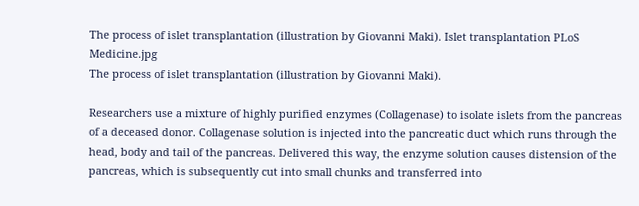The process of islet transplantation (illustration by Giovanni Maki). Islet transplantation PLoS Medicine.jpg
The process of islet transplantation (illustration by Giovanni Maki).

Researchers use a mixture of highly purified enzymes (Collagenase) to isolate islets from the pancreas of a deceased donor. Collagenase solution is injected into the pancreatic duct which runs through the head, body and tail of the pancreas. Delivered this way, the enzyme solution causes distension of the pancreas, which is subsequently cut into small chunks and transferred into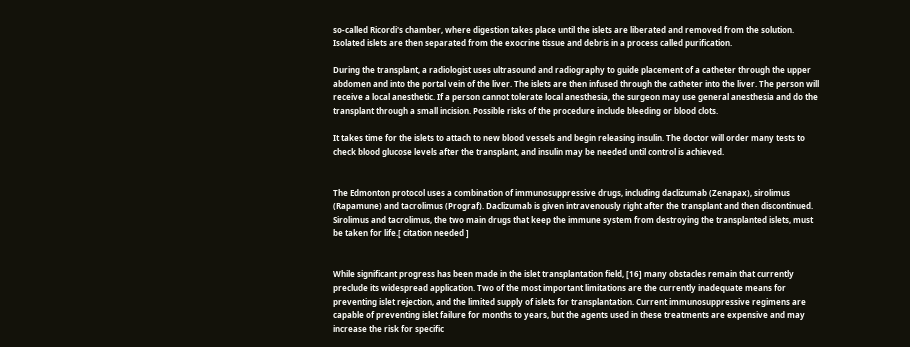so-called Ricordi's chamber, where digestion takes place until the islets are liberated and removed from the solution. Isolated islets are then separated from the exocrine tissue and debris in a process called purification.

During the transplant, a radiologist uses ultrasound and radiography to guide placement of a catheter through the upper abdomen and into the portal vein of the liver. The islets are then infused through the catheter into the liver. The person will receive a local anesthetic. If a person cannot tolerate local anesthesia, the surgeon may use general anesthesia and do the transplant through a small incision. Possible risks of the procedure include bleeding or blood clots.

It takes time for the islets to attach to new blood vessels and begin releasing insulin. The doctor will order many tests to check blood glucose levels after the transplant, and insulin may be needed until control is achieved.


The Edmonton protocol uses a combination of immunosuppressive drugs, including daclizumab (Zenapax), sirolimus (Rapamune) and tacrolimus (Prograf). Daclizumab is given intravenously right after the transplant and then discontinued. Sirolimus and tacrolimus, the two main drugs that keep the immune system from destroying the transplanted islets, must be taken for life.[ citation needed ]


While significant progress has been made in the islet transplantation field, [16] many obstacles remain that currently preclude its widespread application. Two of the most important limitations are the currently inadequate means for preventing islet rejection, and the limited supply of islets for transplantation. Current immunosuppressive regimens are capable of preventing islet failure for months to years, but the agents used in these treatments are expensive and may increase the risk for specific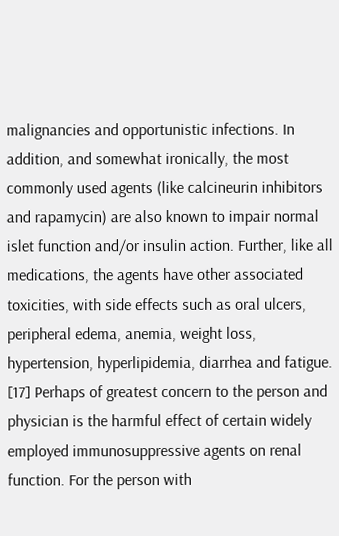malignancies and opportunistic infections. In addition, and somewhat ironically, the most commonly used agents (like calcineurin inhibitors and rapamycin) are also known to impair normal islet function and/or insulin action. Further, like all medications, the agents have other associated toxicities, with side effects such as oral ulcers, peripheral edema, anemia, weight loss, hypertension, hyperlipidemia, diarrhea and fatigue. [17] Perhaps of greatest concern to the person and physician is the harmful effect of certain widely employed immunosuppressive agents on renal function. For the person with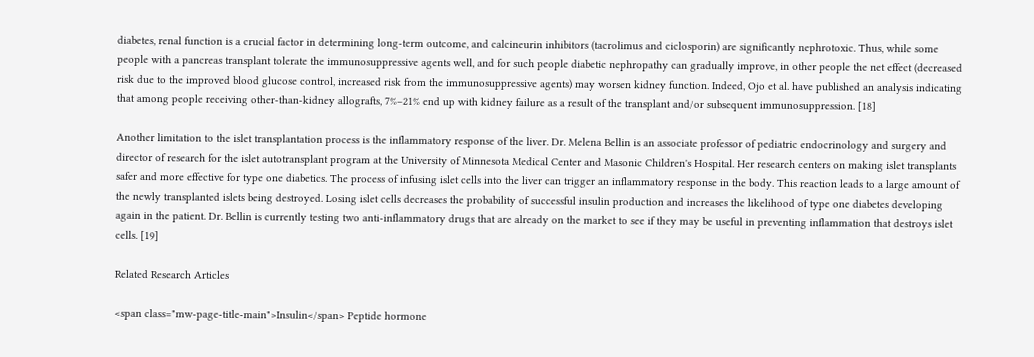diabetes, renal function is a crucial factor in determining long-term outcome, and calcineurin inhibitors (tacrolimus and ciclosporin) are significantly nephrotoxic. Thus, while some people with a pancreas transplant tolerate the immunosuppressive agents well, and for such people diabetic nephropathy can gradually improve, in other people the net effect (decreased risk due to the improved blood glucose control, increased risk from the immunosuppressive agents) may worsen kidney function. Indeed, Ojo et al. have published an analysis indicating that among people receiving other-than-kidney allografts, 7%–21% end up with kidney failure as a result of the transplant and/or subsequent immunosuppression. [18]

Another limitation to the islet transplantation process is the inflammatory response of the liver. Dr. Melena Bellin is an associate professor of pediatric endocrinology and surgery and director of research for the islet autotransplant program at the University of Minnesota Medical Center and Masonic Children's Hospital. Her research centers on making islet transplants safer and more effective for type one diabetics. The process of infusing islet cells into the liver can trigger an inflammatory response in the body. This reaction leads to a large amount of the newly transplanted islets being destroyed. Losing islet cells decreases the probability of successful insulin production and increases the likelihood of type one diabetes developing again in the patient. Dr. Bellin is currently testing two anti-inflammatory drugs that are already on the market to see if they may be useful in preventing inflammation that destroys islet cells. [19]

Related Research Articles

<span class="mw-page-title-main">Insulin</span> Peptide hormone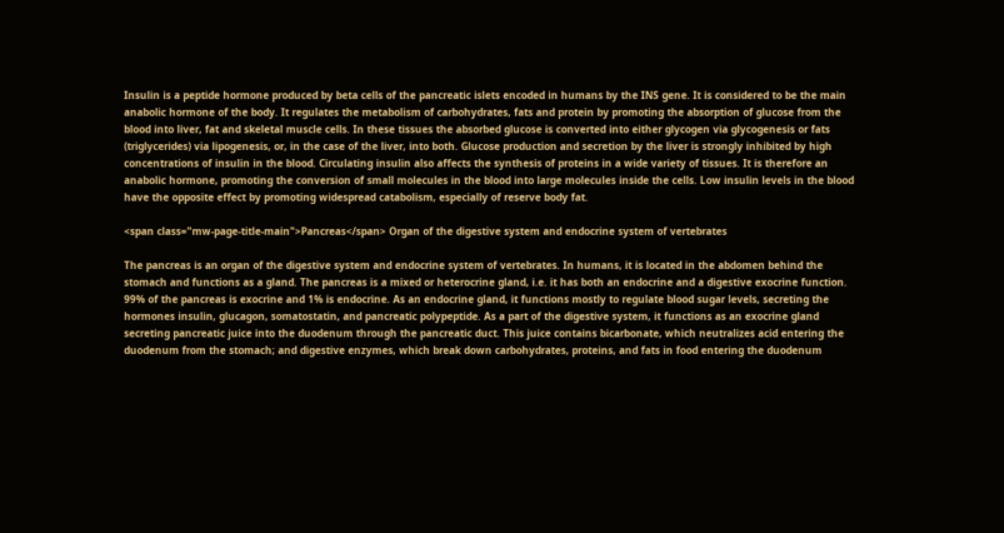Insulin is a peptide hormone produced by beta cells of the pancreatic islets encoded in humans by the INS gene. It is considered to be the main anabolic hormone of the body. It regulates the metabolism of carbohydrates, fats and protein by promoting the absorption of glucose from the blood into liver, fat and skeletal muscle cells. In these tissues the absorbed glucose is converted into either glycogen via glycogenesis or fats (triglycerides) via lipogenesis, or, in the case of the liver, into both. Glucose production and secretion by the liver is strongly inhibited by high concentrations of insulin in the blood. Circulating insulin also affects the synthesis of proteins in a wide variety of tissues. It is therefore an anabolic hormone, promoting the conversion of small molecules in the blood into large molecules inside the cells. Low insulin levels in the blood have the opposite effect by promoting widespread catabolism, especially of reserve body fat.

<span class="mw-page-title-main">Pancreas</span> Organ of the digestive system and endocrine system of vertebrates

The pancreas is an organ of the digestive system and endocrine system of vertebrates. In humans, it is located in the abdomen behind the stomach and functions as a gland. The pancreas is a mixed or heterocrine gland, i.e. it has both an endocrine and a digestive exocrine function. 99% of the pancreas is exocrine and 1% is endocrine. As an endocrine gland, it functions mostly to regulate blood sugar levels, secreting the hormones insulin, glucagon, somatostatin, and pancreatic polypeptide. As a part of the digestive system, it functions as an exocrine gland secreting pancreatic juice into the duodenum through the pancreatic duct. This juice contains bicarbonate, which neutralizes acid entering the duodenum from the stomach; and digestive enzymes, which break down carbohydrates, proteins, and fats in food entering the duodenum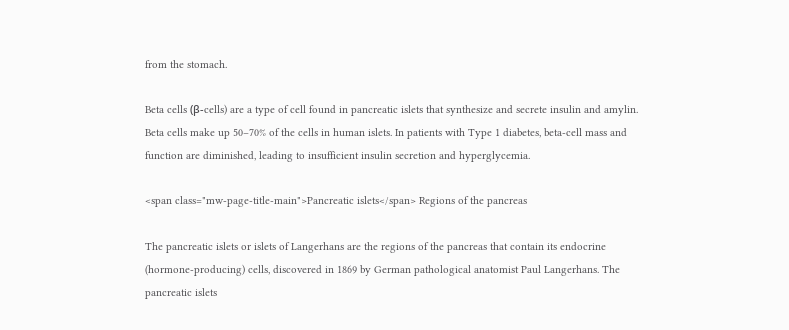from the stomach.

Beta cells (β-cells) are a type of cell found in pancreatic islets that synthesize and secrete insulin and amylin. Beta cells make up 50–70% of the cells in human islets. In patients with Type 1 diabetes, beta-cell mass and function are diminished, leading to insufficient insulin secretion and hyperglycemia.

<span class="mw-page-title-main">Pancreatic islets</span> Regions of the pancreas

The pancreatic islets or islets of Langerhans are the regions of the pancreas that contain its endocrine (hormone-producing) cells, discovered in 1869 by German pathological anatomist Paul Langerhans. The pancreatic islets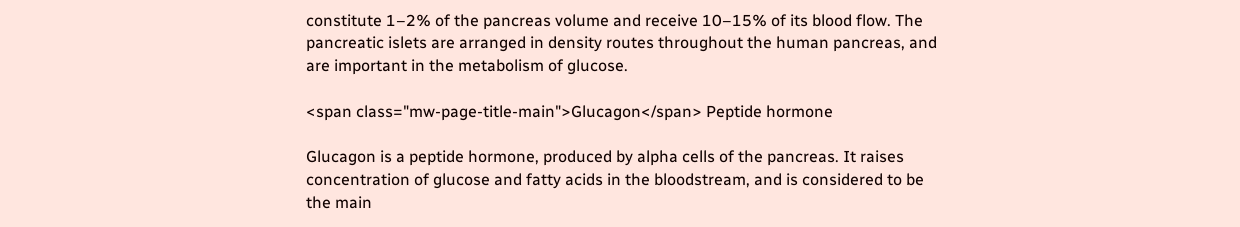constitute 1–2% of the pancreas volume and receive 10–15% of its blood flow. The pancreatic islets are arranged in density routes throughout the human pancreas, and are important in the metabolism of glucose.

<span class="mw-page-title-main">Glucagon</span> Peptide hormone

Glucagon is a peptide hormone, produced by alpha cells of the pancreas. It raises concentration of glucose and fatty acids in the bloodstream, and is considered to be the main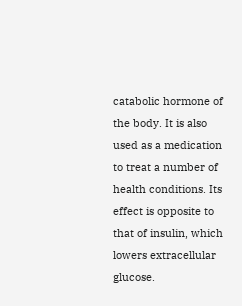catabolic hormone of the body. It is also used as a medication to treat a number of health conditions. Its effect is opposite to that of insulin, which lowers extracellular glucose.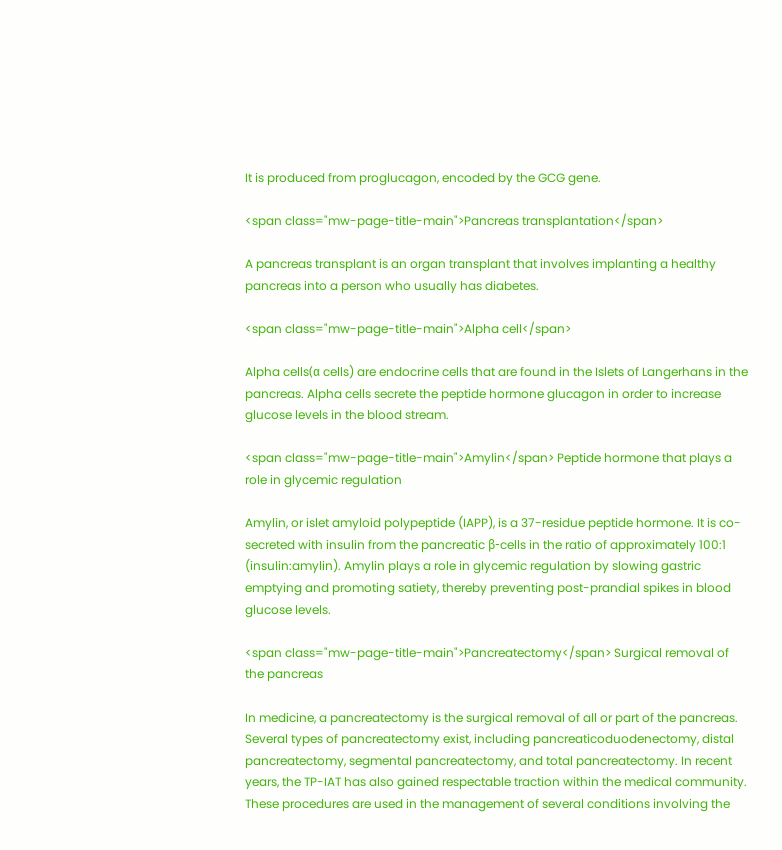It is produced from proglucagon, encoded by the GCG gene.

<span class="mw-page-title-main">Pancreas transplantation</span>

A pancreas transplant is an organ transplant that involves implanting a healthy pancreas into a person who usually has diabetes.

<span class="mw-page-title-main">Alpha cell</span>

Alpha cells(α cells) are endocrine cells that are found in the Islets of Langerhans in the pancreas. Alpha cells secrete the peptide hormone glucagon in order to increase glucose levels in the blood stream.

<span class="mw-page-title-main">Amylin</span> Peptide hormone that plays a role in glycemic regulation

Amylin, or islet amyloid polypeptide (IAPP), is a 37-residue peptide hormone. It is co-secreted with insulin from the pancreatic β-cells in the ratio of approximately 100:1 (insulin:amylin). Amylin plays a role in glycemic regulation by slowing gastric emptying and promoting satiety, thereby preventing post-prandial spikes in blood glucose levels.

<span class="mw-page-title-main">Pancreatectomy</span> Surgical removal of the pancreas

In medicine, a pancreatectomy is the surgical removal of all or part of the pancreas. Several types of pancreatectomy exist, including pancreaticoduodenectomy, distal pancreatectomy, segmental pancreatectomy, and total pancreatectomy. In recent years, the TP-IAT has also gained respectable traction within the medical community. These procedures are used in the management of several conditions involving the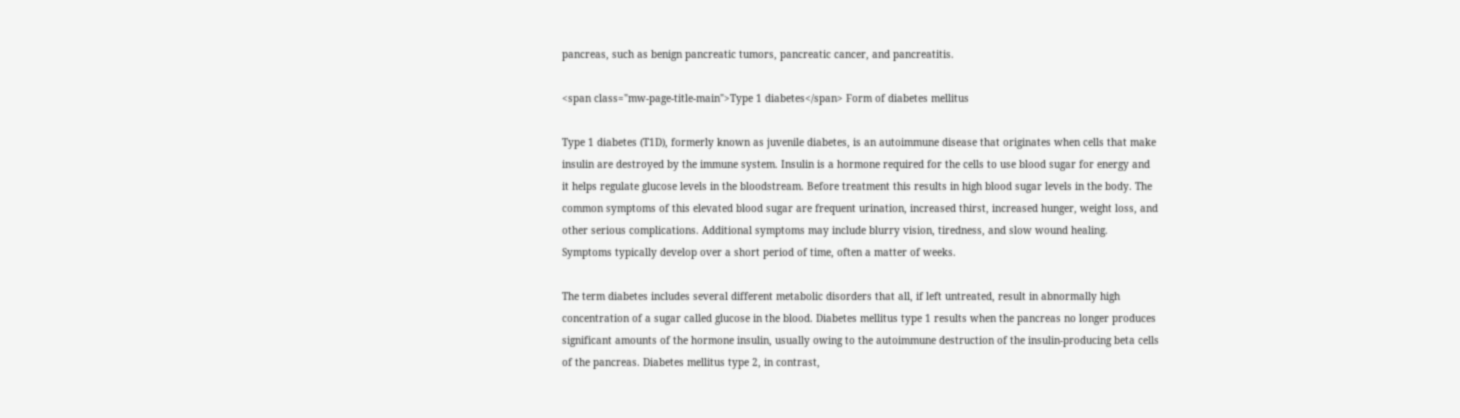pancreas, such as benign pancreatic tumors, pancreatic cancer, and pancreatitis.

<span class="mw-page-title-main">Type 1 diabetes</span> Form of diabetes mellitus

Type 1 diabetes (T1D), formerly known as juvenile diabetes, is an autoimmune disease that originates when cells that make insulin are destroyed by the immune system. Insulin is a hormone required for the cells to use blood sugar for energy and it helps regulate glucose levels in the bloodstream. Before treatment this results in high blood sugar levels in the body. The common symptoms of this elevated blood sugar are frequent urination, increased thirst, increased hunger, weight loss, and other serious complications. Additional symptoms may include blurry vision, tiredness, and slow wound healing. Symptoms typically develop over a short period of time, often a matter of weeks.

The term diabetes includes several different metabolic disorders that all, if left untreated, result in abnormally high concentration of a sugar called glucose in the blood. Diabetes mellitus type 1 results when the pancreas no longer produces significant amounts of the hormone insulin, usually owing to the autoimmune destruction of the insulin-producing beta cells of the pancreas. Diabetes mellitus type 2, in contrast,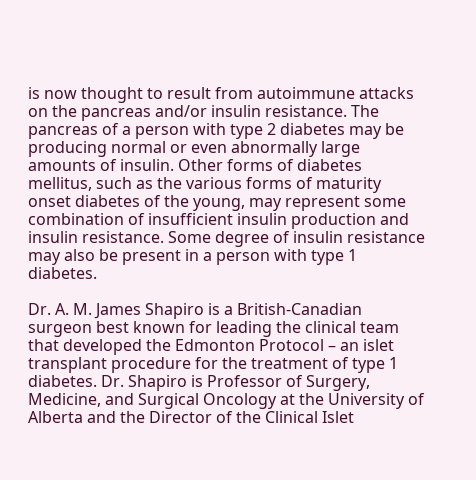is now thought to result from autoimmune attacks on the pancreas and/or insulin resistance. The pancreas of a person with type 2 diabetes may be producing normal or even abnormally large amounts of insulin. Other forms of diabetes mellitus, such as the various forms of maturity onset diabetes of the young, may represent some combination of insufficient insulin production and insulin resistance. Some degree of insulin resistance may also be present in a person with type 1 diabetes.

Dr. A. M. James Shapiro is a British-Canadian surgeon best known for leading the clinical team that developed the Edmonton Protocol – an islet transplant procedure for the treatment of type 1 diabetes. Dr. Shapiro is Professor of Surgery, Medicine, and Surgical Oncology at the University of Alberta and the Director of the Clinical Islet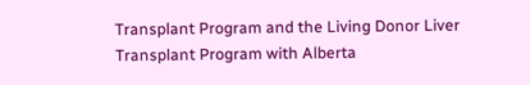Transplant Program and the Living Donor Liver Transplant Program with Alberta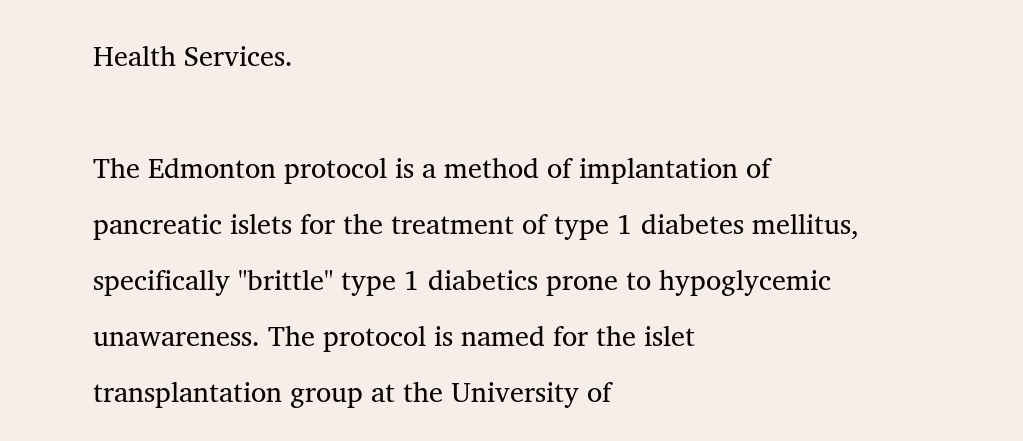Health Services.

The Edmonton protocol is a method of implantation of pancreatic islets for the treatment of type 1 diabetes mellitus, specifically "brittle" type 1 diabetics prone to hypoglycemic unawareness. The protocol is named for the islet transplantation group at the University of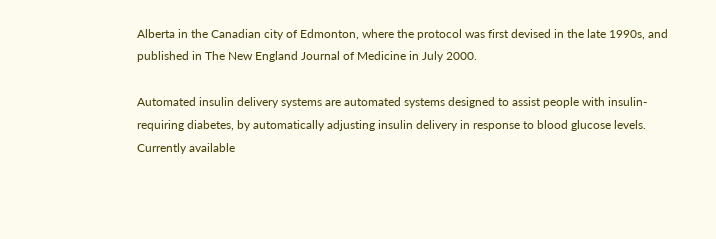Alberta in the Canadian city of Edmonton, where the protocol was first devised in the late 1990s, and published in The New England Journal of Medicine in July 2000.

Automated insulin delivery systems are automated systems designed to assist people with insulin-requiring diabetes, by automatically adjusting insulin delivery in response to blood glucose levels. Currently available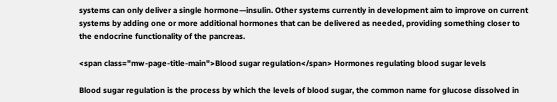systems can only deliver a single hormone—insulin. Other systems currently in development aim to improve on current systems by adding one or more additional hormones that can be delivered as needed, providing something closer to the endocrine functionality of the pancreas.

<span class="mw-page-title-main">Blood sugar regulation</span> Hormones regulating blood sugar levels

Blood sugar regulation is the process by which the levels of blood sugar, the common name for glucose dissolved in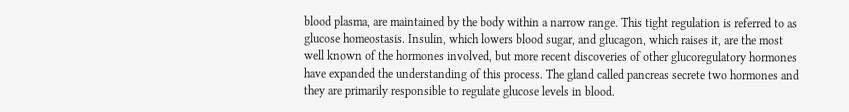blood plasma, are maintained by the body within a narrow range. This tight regulation is referred to as glucose homeostasis. Insulin, which lowers blood sugar, and glucagon, which raises it, are the most well known of the hormones involved, but more recent discoveries of other glucoregulatory hormones have expanded the understanding of this process. The gland called pancreas secrete two hormones and they are primarily responsible to regulate glucose levels in blood.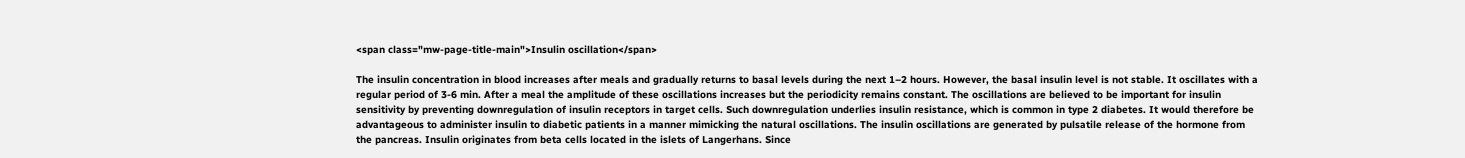<span class="mw-page-title-main">Insulin oscillation</span>

The insulin concentration in blood increases after meals and gradually returns to basal levels during the next 1–2 hours. However, the basal insulin level is not stable. It oscillates with a regular period of 3-6 min. After a meal the amplitude of these oscillations increases but the periodicity remains constant. The oscillations are believed to be important for insulin sensitivity by preventing downregulation of insulin receptors in target cells. Such downregulation underlies insulin resistance, which is common in type 2 diabetes. It would therefore be advantageous to administer insulin to diabetic patients in a manner mimicking the natural oscillations. The insulin oscillations are generated by pulsatile release of the hormone from the pancreas. Insulin originates from beta cells located in the islets of Langerhans. Since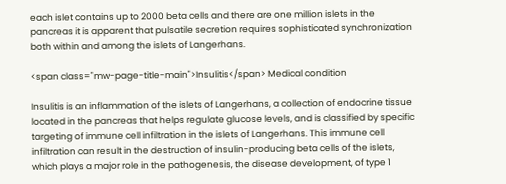each islet contains up to 2000 beta cells and there are one million islets in the pancreas it is apparent that pulsatile secretion requires sophisticated synchronization both within and among the islets of Langerhans.

<span class="mw-page-title-main">Insulitis</span> Medical condition

Insulitis is an inflammation of the islets of Langerhans, a collection of endocrine tissue located in the pancreas that helps regulate glucose levels, and is classified by specific targeting of immune cell infiltration in the islets of Langerhans. This immune cell infiltration can result in the destruction of insulin-producing beta cells of the islets, which plays a major role in the pathogenesis, the disease development, of type 1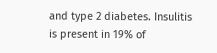and type 2 diabetes. Insulitis is present in 19% of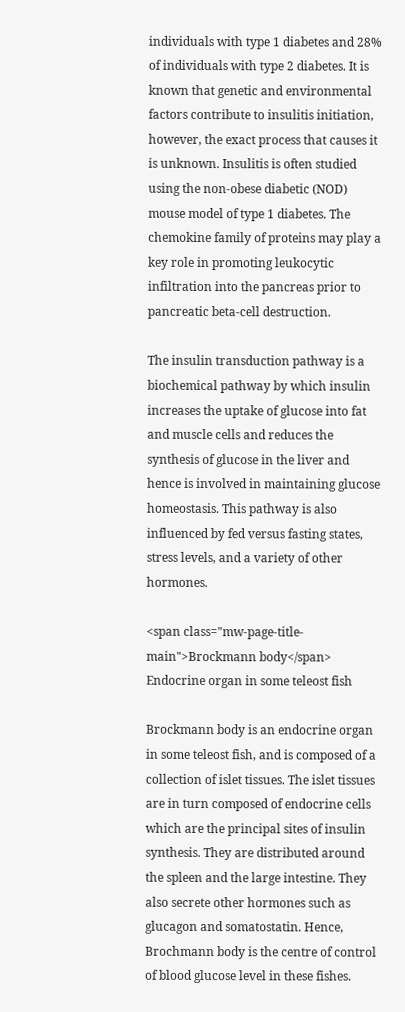individuals with type 1 diabetes and 28% of individuals with type 2 diabetes. It is known that genetic and environmental factors contribute to insulitis initiation, however, the exact process that causes it is unknown. Insulitis is often studied using the non-obese diabetic (NOD) mouse model of type 1 diabetes. The chemokine family of proteins may play a key role in promoting leukocytic infiltration into the pancreas prior to pancreatic beta-cell destruction.

The insulin transduction pathway is a biochemical pathway by which insulin increases the uptake of glucose into fat and muscle cells and reduces the synthesis of glucose in the liver and hence is involved in maintaining glucose homeostasis. This pathway is also influenced by fed versus fasting states, stress levels, and a variety of other hormones.

<span class="mw-page-title-main">Brockmann body</span> Endocrine organ in some teleost fish

Brockmann body is an endocrine organ in some teleost fish, and is composed of a collection of islet tissues. The islet tissues are in turn composed of endocrine cells which are the principal sites of insulin synthesis. They are distributed around the spleen and the large intestine. They also secrete other hormones such as glucagon and somatostatin. Hence, Brochmann body is the centre of control of blood glucose level in these fishes.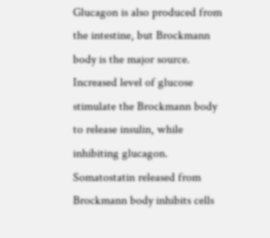Glucagon is also produced from the intestine, but Brockmann body is the major source. Increased level of glucose stimulate the Brockmann body to release insulin, while inhibiting glucagon. Somatostatin released from Brockmann body inhibits cells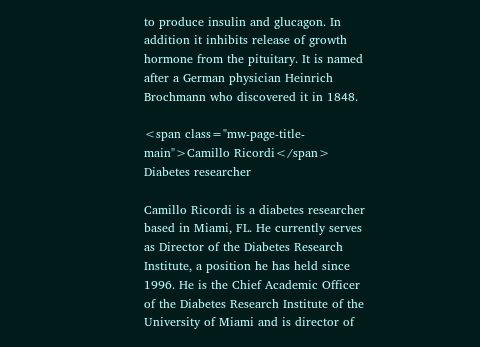to produce insulin and glucagon. In addition it inhibits release of growth hormone from the pituitary. It is named after a German physician Heinrich Brochmann who discovered it in 1848.

<span class="mw-page-title-main">Camillo Ricordi</span> Diabetes researcher

Camillo Ricordi is a diabetes researcher based in Miami, FL. He currently serves as Director of the Diabetes Research Institute, a position he has held since 1996. He is the Chief Academic Officer of the Diabetes Research Institute of the University of Miami and is director of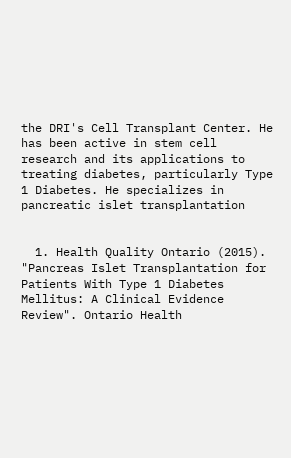the DRI's Cell Transplant Center. He has been active in stem cell research and its applications to treating diabetes, particularly Type 1 Diabetes. He specializes in pancreatic islet transplantation


  1. Health Quality Ontario (2015). "Pancreas Islet Transplantation for Patients With Type 1 Diabetes Mellitus: A Clinical Evidence Review". Ontario Health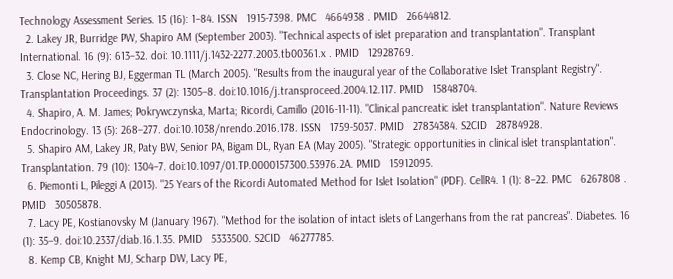Technology Assessment Series. 15 (16): 1–84. ISSN   1915-7398. PMC   4664938 . PMID   26644812.
  2. Lakey JR, Burridge PW, Shapiro AM (September 2003). "Technical aspects of islet preparation and transplantation". Transplant International. 16 (9): 613–32. doi: 10.1111/j.1432-2277.2003.tb00361.x . PMID   12928769.
  3. Close NC, Hering BJ, Eggerman TL (March 2005). "Results from the inaugural year of the Collaborative Islet Transplant Registry". Transplantation Proceedings. 37 (2): 1305–8. doi:10.1016/j.transproceed.2004.12.117. PMID   15848704.
  4. Shapiro, A. M. James; Pokrywczynska, Marta; Ricordi, Camillo (2016-11-11). "Clinical pancreatic islet transplantation". Nature Reviews Endocrinology. 13 (5): 268–277. doi:10.1038/nrendo.2016.178. ISSN   1759-5037. PMID   27834384. S2CID   28784928.
  5. Shapiro AM, Lakey JR, Paty BW, Senior PA, Bigam DL, Ryan EA (May 2005). "Strategic opportunities in clinical islet transplantation". Transplantation. 79 (10): 1304–7. doi:10.1097/01.TP.0000157300.53976.2A. PMID   15912095.
  6. Piemonti L, Pileggi A (2013). "25 Years of the Ricordi Automated Method for Islet Isolation" (PDF). CellR4. 1 (1): 8–22. PMC   6267808 . PMID   30505878.
  7. Lacy PE, Kostianovsky M (January 1967). "Method for the isolation of intact islets of Langerhans from the rat pancreas". Diabetes. 16 (1): 35–9. doi:10.2337/diab.16.1.35. PMID   5333500. S2CID   46277785.
  8. Kemp CB, Knight MJ, Scharp DW, Lacy PE,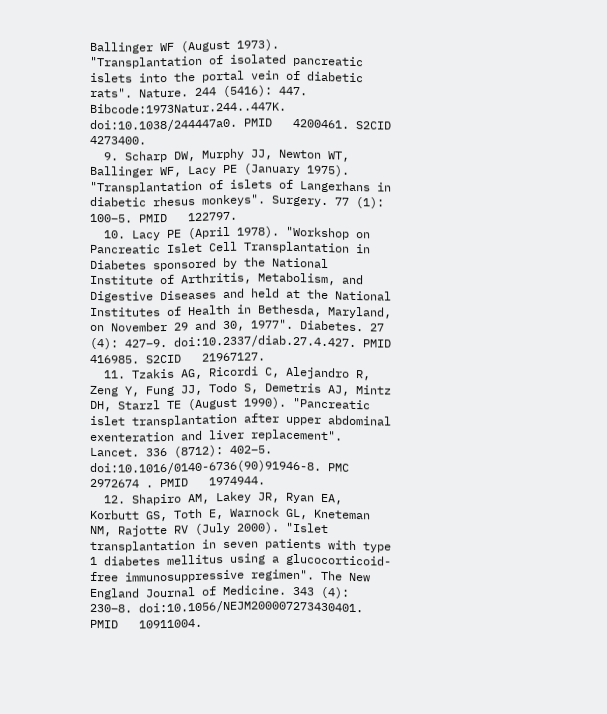Ballinger WF (August 1973). "Transplantation of isolated pancreatic islets into the portal vein of diabetic rats". Nature. 244 (5416): 447. Bibcode:1973Natur.244..447K. doi:10.1038/244447a0. PMID   4200461. S2CID   4273400.
  9. Scharp DW, Murphy JJ, Newton WT, Ballinger WF, Lacy PE (January 1975). "Transplantation of islets of Langerhans in diabetic rhesus monkeys". Surgery. 77 (1): 100–5. PMID   122797.
  10. Lacy PE (April 1978). "Workshop on Pancreatic Islet Cell Transplantation in Diabetes sponsored by the National Institute of Arthritis, Metabolism, and Digestive Diseases and held at the National Institutes of Health in Bethesda, Maryland, on November 29 and 30, 1977". Diabetes. 27 (4): 427–9. doi:10.2337/diab.27.4.427. PMID   416985. S2CID   21967127.
  11. Tzakis AG, Ricordi C, Alejandro R, Zeng Y, Fung JJ, Todo S, Demetris AJ, Mintz DH, Starzl TE (August 1990). "Pancreatic islet transplantation after upper abdominal exenteration and liver replacement". Lancet. 336 (8712): 402–5. doi:10.1016/0140-6736(90)91946-8. PMC   2972674 . PMID   1974944.
  12. Shapiro AM, Lakey JR, Ryan EA, Korbutt GS, Toth E, Warnock GL, Kneteman NM, Rajotte RV (July 2000). "Islet transplantation in seven patients with type 1 diabetes mellitus using a glucocorticoid-free immunosuppressive regimen". The New England Journal of Medicine. 343 (4): 230–8. doi:10.1056/NEJM200007273430401. PMID   10911004.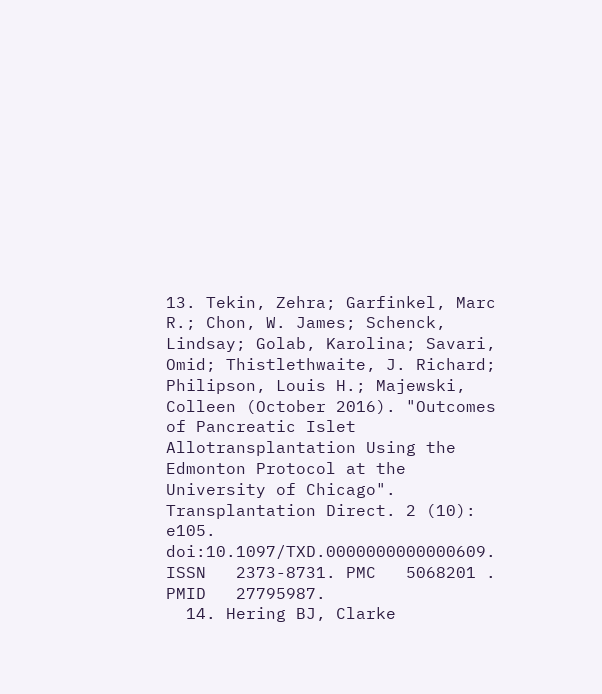13. Tekin, Zehra; Garfinkel, Marc R.; Chon, W. James; Schenck, Lindsay; Golab, Karolina; Savari, Omid; Thistlethwaite, J. Richard; Philipson, Louis H.; Majewski, Colleen (October 2016). "Outcomes of Pancreatic Islet Allotransplantation Using the Edmonton Protocol at the University of Chicago". Transplantation Direct. 2 (10): e105. doi:10.1097/TXD.0000000000000609. ISSN   2373-8731. PMC   5068201 . PMID   27795987.
  14. Hering BJ, Clarke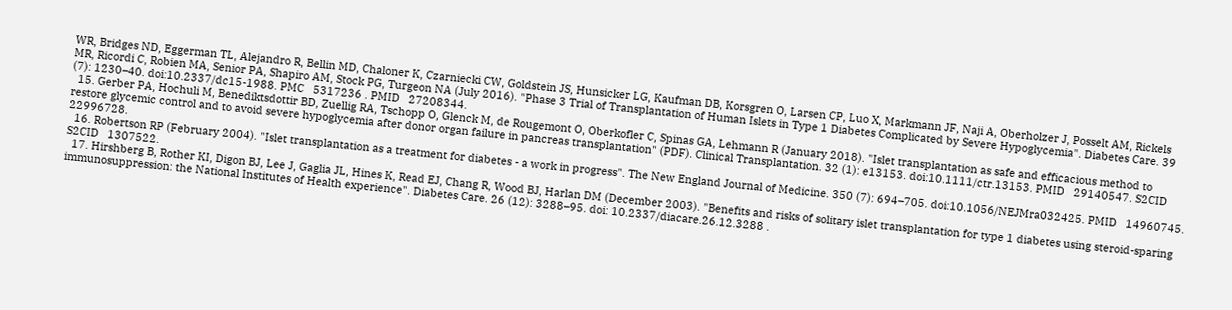WR, Bridges ND, Eggerman TL, Alejandro R, Bellin MD, Chaloner K, Czarniecki CW, Goldstein JS, Hunsicker LG, Kaufman DB, Korsgren O, Larsen CP, Luo X, Markmann JF, Naji A, Oberholzer J, Posselt AM, Rickels MR, Ricordi C, Robien MA, Senior PA, Shapiro AM, Stock PG, Turgeon NA (July 2016). "Phase 3 Trial of Transplantation of Human Islets in Type 1 Diabetes Complicated by Severe Hypoglycemia". Diabetes Care. 39 (7): 1230–40. doi:10.2337/dc15-1988. PMC   5317236 . PMID   27208344.
  15. Gerber PA, Hochuli M, Benediktsdottir BD, Zuellig RA, Tschopp O, Glenck M, de Rougemont O, Oberkofler C, Spinas GA, Lehmann R (January 2018). "Islet transplantation as safe and efficacious method to restore glycemic control and to avoid severe hypoglycemia after donor organ failure in pancreas transplantation" (PDF). Clinical Transplantation. 32 (1): e13153. doi:10.1111/ctr.13153. PMID   29140547. S2CID   22996728.
  16. Robertson RP (February 2004). "Islet transplantation as a treatment for diabetes - a work in progress". The New England Journal of Medicine. 350 (7): 694–705. doi:10.1056/NEJMra032425. PMID   14960745. S2CID   1307522.
  17. Hirshberg B, Rother KI, Digon BJ, Lee J, Gaglia JL, Hines K, Read EJ, Chang R, Wood BJ, Harlan DM (December 2003). "Benefits and risks of solitary islet transplantation for type 1 diabetes using steroid-sparing immunosuppression: the National Institutes of Health experience". Diabetes Care. 26 (12): 3288–95. doi: 10.2337/diacare.26.12.3288 .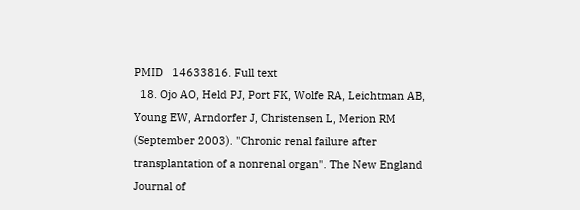PMID   14633816. Full text
  18. Ojo AO, Held PJ, Port FK, Wolfe RA, Leichtman AB, Young EW, Arndorfer J, Christensen L, Merion RM (September 2003). "Chronic renal failure after transplantation of a nonrenal organ". The New England Journal of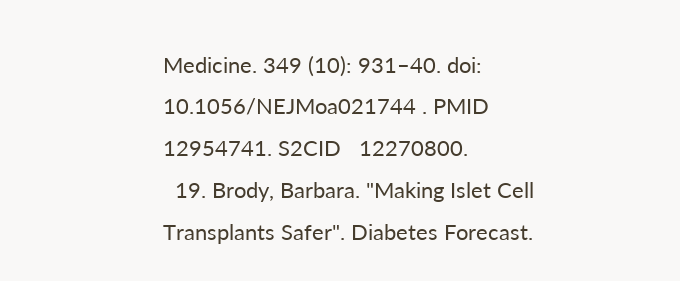Medicine. 349 (10): 931–40. doi: 10.1056/NEJMoa021744 . PMID   12954741. S2CID   12270800.
  19. Brody, Barbara. "Making Islet Cell Transplants Safer". Diabetes Forecast.